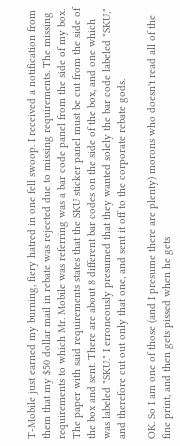T-Mobile just earned my burning, fiery hatred in one fell swoop. I received a notification from them that my $50 dollar mail in rebate was rejected due to missing requirements. The missing requirements to which Mr. Mobile was referring was a bar code panel from the side of my box. The paper with said requirements states that the SKU sticker panel must be cut from the side of the box and sent. There are about 8 different bar codes on the side of the box, and one which was labeled "SKU." I erroneously presumed that they wanted solely the bar code labeled "SKU," and therefore cut out only that one, and sent it off to the corporate rebate gods.

OK. So I am one of those (and I presume there are plenty) morons who doesn't read all of the fine print, and then gets pissed when he gets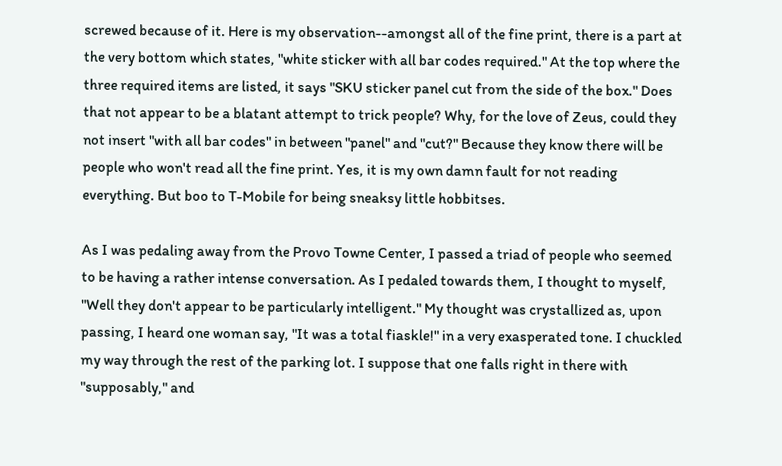screwed because of it. Here is my observation--amongst all of the fine print, there is a part at the very bottom which states, "white sticker with all bar codes required." At the top where the three required items are listed, it says "SKU sticker panel cut from the side of the box." Does that not appear to be a blatant attempt to trick people? Why, for the love of Zeus, could they not insert "with all bar codes" in between "panel" and "cut?" Because they know there will be people who won't read all the fine print. Yes, it is my own damn fault for not reading everything. But boo to T-Mobile for being sneaksy little hobbitses.

As I was pedaling away from the Provo Towne Center, I passed a triad of people who seemed to be having a rather intense conversation. As I pedaled towards them, I thought to myself, "Well they don't appear to be particularly intelligent." My thought was crystallized as, upon passing, I heard one woman say, "It was a total fiaskle!" in a very exasperated tone. I chuckled my way through the rest of the parking lot. I suppose that one falls right in there with "supposably," and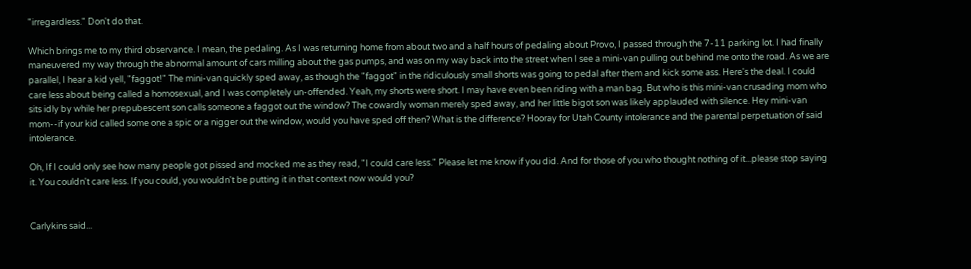"irregardless." Don't do that.

Which brings me to my third observance. I mean, the pedaling. As I was returning home from about two and a half hours of pedaling about Provo, I passed through the 7-11 parking lot. I had finally maneuvered my way through the abnormal amount of cars milling about the gas pumps, and was on my way back into the street when I see a mini-van pulling out behind me onto the road. As we are parallel, I hear a kid yell, "faggot!" The mini-van quickly sped away, as though the "faggot" in the ridiculously small shorts was going to pedal after them and kick some ass. Here's the deal. I could care less about being called a homosexual, and I was completely un-offended. Yeah, my shorts were short. I may have even been riding with a man bag. But who is this mini-van crusading mom who sits idly by while her prepubescent son calls someone a faggot out the window? The cowardly woman merely sped away, and her little bigot son was likely applauded with silence. Hey mini-van mom--if your kid called some one a spic or a nigger out the window, would you have sped off then? What is the difference? Hooray for Utah County intolerance and the parental perpetuation of said intolerance.

Oh, If I could only see how many people got pissed and mocked me as they read, "I could care less." Please let me know if you did. And for those of you who thought nothing of it...please stop saying it. You couldn't care less. If you could, you wouldn't be putting it in that context now would you?


Carlykins said...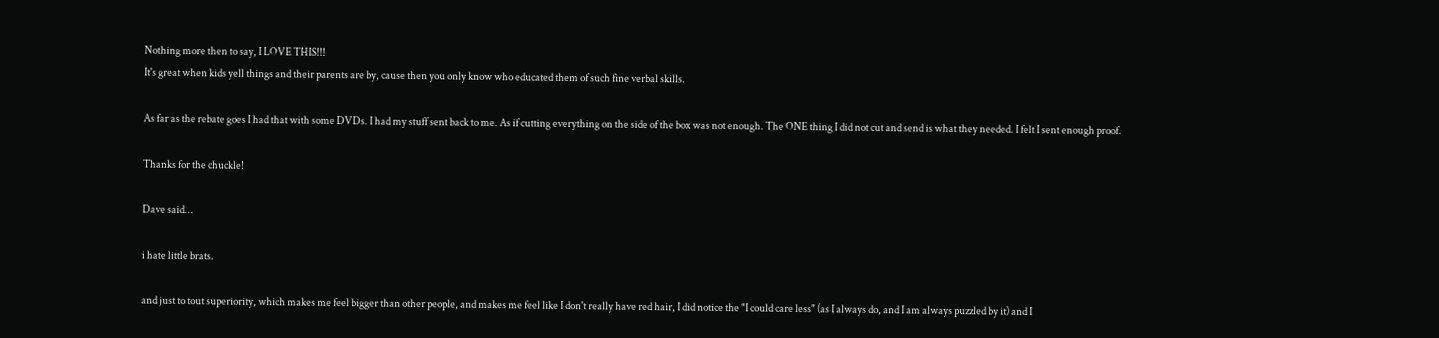Nothing more then to say, I LOVE THIS!!!
It's great when kids yell things and their parents are by, cause then you only know who educated them of such fine verbal skills.

As far as the rebate goes I had that with some DVDs. I had my stuff sent back to me. As if cutting everything on the side of the box was not enough. The ONE thing I did not cut and send is what they needed. I felt I sent enough proof.

Thanks for the chuckle!

Dave said...

i hate little brats.

and just to tout superiority, which makes me feel bigger than other people, and makes me feel like I don't really have red hair, I did notice the "I could care less" (as I always do, and I am always puzzled by it) and I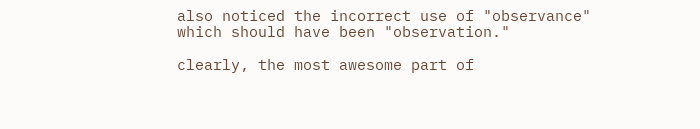also noticed the incorrect use of "observance" which should have been "observation."

clearly, the most awesome part of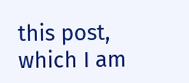this post, which I am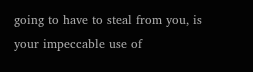going to have to steal from you, is your impeccable use of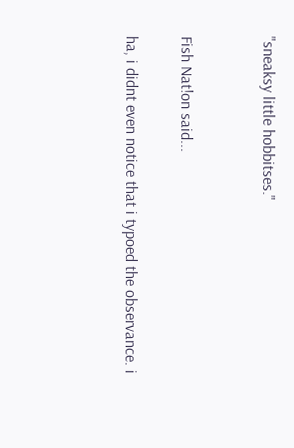"sneaksy little hobbitses."


Fish Nat!on said...

ha, i didnt even notice that i typoed the observance. i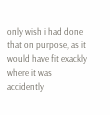only wish i had done that on purpose, as it would have fit exackly where it was accidently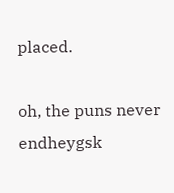placed.

oh, the puns never endheygsk